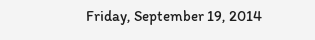Friday, September 19, 2014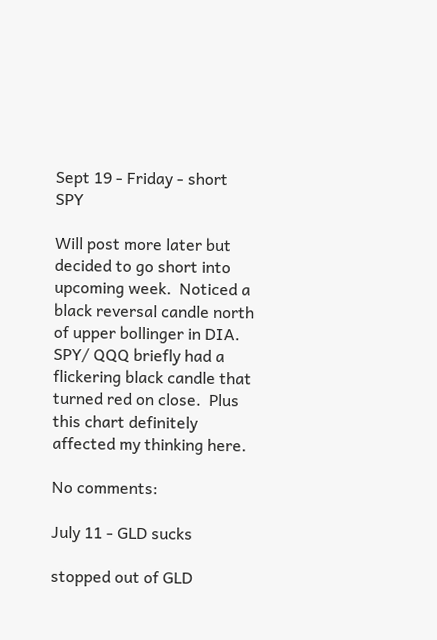Sept 19 - Friday - short SPY

Will post more later but decided to go short into upcoming week.  Noticed a black reversal candle north of upper bollinger in DIA. SPY/ QQQ briefly had a flickering black candle that turned red on close.  Plus this chart definitely affected my thinking here.

No comments:

July 11 - GLD sucks

stopped out of GLD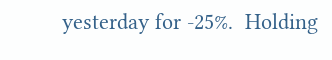yesterday for -25%.  Holding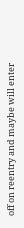off on reentry and maybe will enter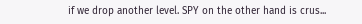if we drop another level. SPY on the other hand is crus...